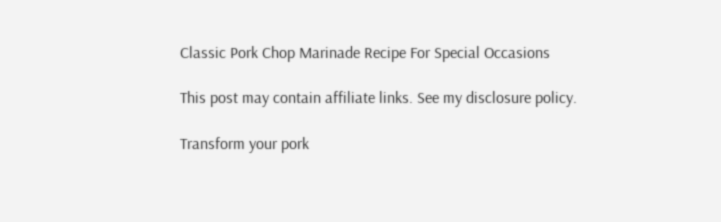Classic Pork Chop Marinade Recipe For Special Occasions

This post may contain affiliate links. See my disclosure policy.

Transform your pork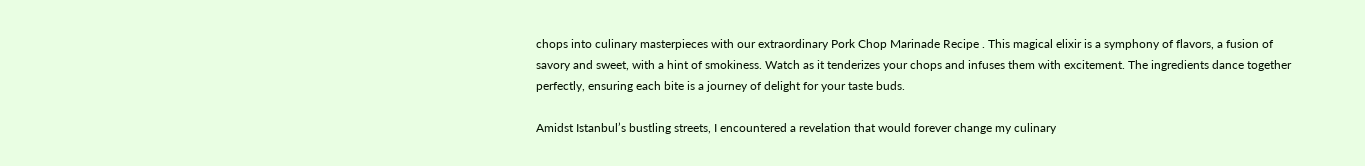chops into culinary masterpieces with our extraordinary Pork Chop Marinade Recipe . This magical elixir is a symphony of flavors, a fusion of savory and sweet, with a hint of smokiness. Watch as it tenderizes your chops and infuses them with excitement. The ingredients dance together perfectly, ensuring each bite is a journey of delight for your taste buds.

Amidst Istanbul’s bustling streets, I encountered a revelation that would forever change my culinary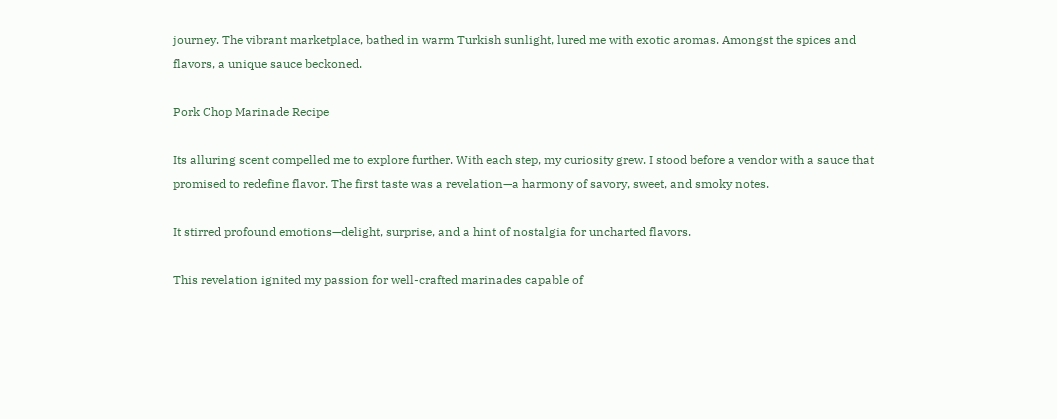journey. The vibrant marketplace, bathed in warm Turkish sunlight, lured me with exotic aromas. Amongst the spices and flavors, a unique sauce beckoned.

Pork Chop Marinade Recipe

Its alluring scent compelled me to explore further. With each step, my curiosity grew. I stood before a vendor with a sauce that promised to redefine flavor. The first taste was a revelation—a harmony of savory, sweet, and smoky notes.

It stirred profound emotions—delight, surprise, and a hint of nostalgia for uncharted flavors.

This revelation ignited my passion for well-crafted marinades capable of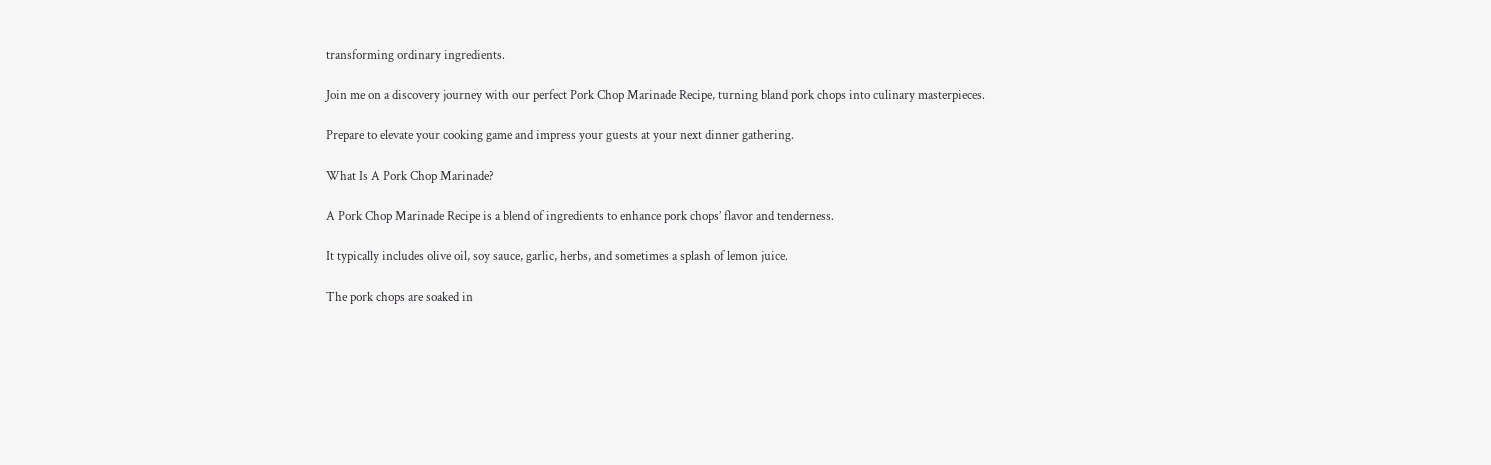transforming ordinary ingredients.

Join me on a discovery journey with our perfect Pork Chop Marinade Recipe, turning bland pork chops into culinary masterpieces.

Prepare to elevate your cooking game and impress your guests at your next dinner gathering.

What Is A Pork Chop Marinade?

A Pork Chop Marinade Recipe is a blend of ingredients to enhance pork chops’ flavor and tenderness.

It typically includes olive oil, soy sauce, garlic, herbs, and sometimes a splash of lemon juice.

The pork chops are soaked in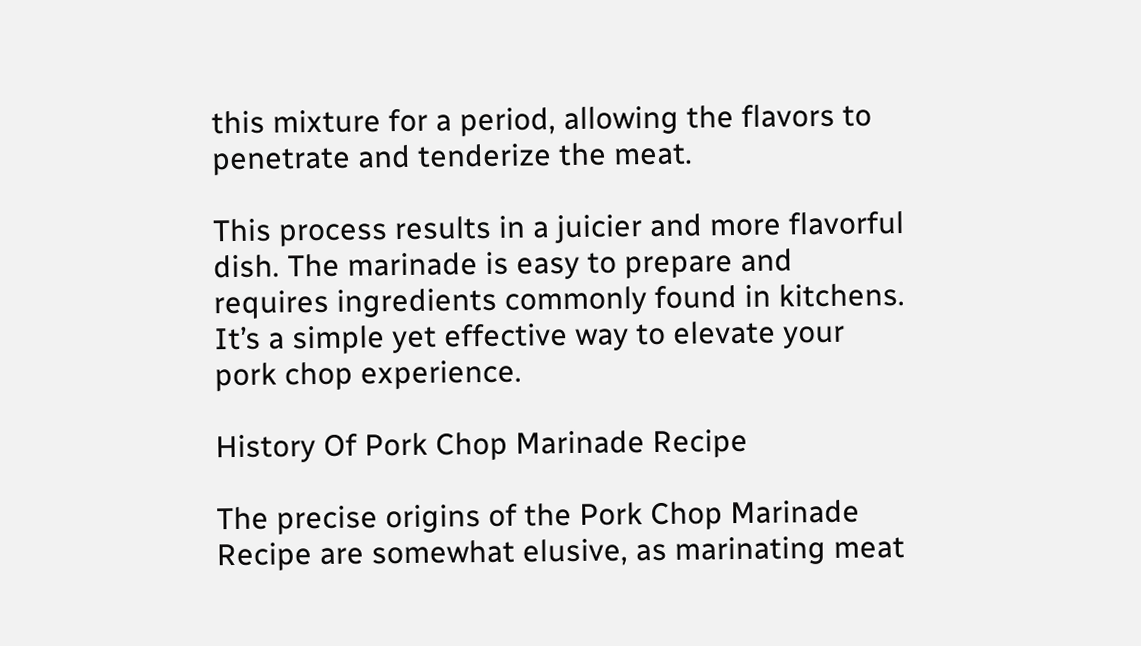this mixture for a period, allowing the flavors to penetrate and tenderize the meat.

This process results in a juicier and more flavorful dish. The marinade is easy to prepare and requires ingredients commonly found in kitchens. It’s a simple yet effective way to elevate your pork chop experience.

History Of Pork Chop Marinade Recipe

The precise origins of the Pork Chop Marinade Recipe are somewhat elusive, as marinating meat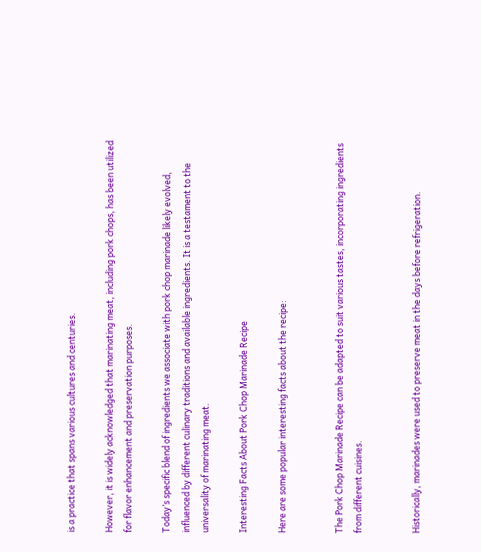is a practice that spans various cultures and centuries.

However, it is widely acknowledged that marinating meat, including pork chops, has been utilized for flavor enhancement and preservation purposes.

Today’s specific blend of ingredients we associate with pork chop marinade likely evolved, influenced by different culinary traditions and available ingredients. It is a testament to the universality of marinating meat.

Interesting Facts About Pork Chop Marinade Recipe

Here are some popular interesting facts about the recipe:


The Pork Chop Marinade Recipe can be adapted to suit various tastes, incorporating ingredients from different cuisines.


Historically, marinades were used to preserve meat in the days before refrigeration.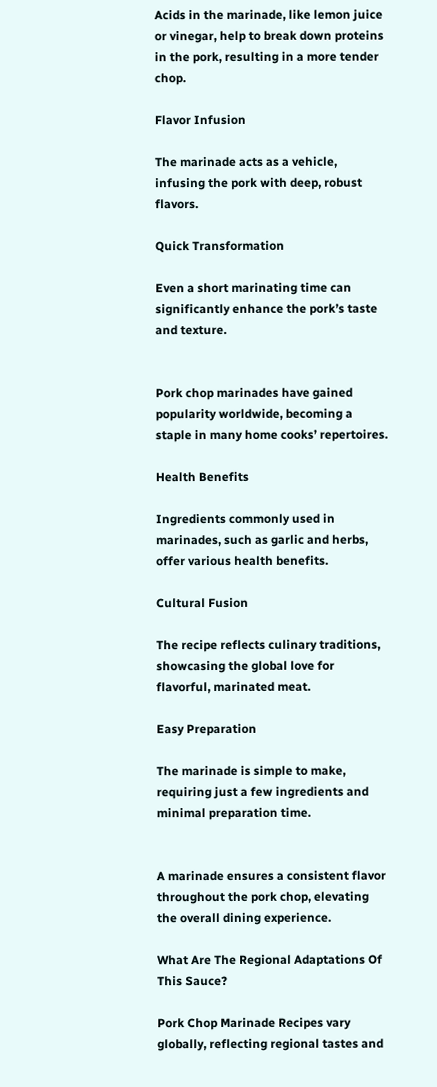Acids in the marinade, like lemon juice or vinegar, help to break down proteins in the pork, resulting in a more tender chop.

Flavor Infusion

The marinade acts as a vehicle, infusing the pork with deep, robust flavors.

Quick Transformation

Even a short marinating time can significantly enhance the pork’s taste and texture.


Pork chop marinades have gained popularity worldwide, becoming a staple in many home cooks’ repertoires.

Health Benefits

Ingredients commonly used in marinades, such as garlic and herbs, offer various health benefits.

Cultural Fusion

The recipe reflects culinary traditions, showcasing the global love for flavorful, marinated meat.

Easy Preparation

The marinade is simple to make, requiring just a few ingredients and minimal preparation time.


A marinade ensures a consistent flavor throughout the pork chop, elevating the overall dining experience.

What Are The Regional Adaptations Of This Sauce?

Pork Chop Marinade Recipes vary globally, reflecting regional tastes and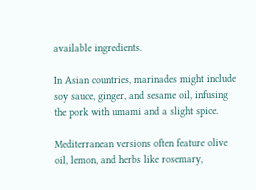available ingredients.

In Asian countries, marinades might include soy sauce, ginger, and sesame oil, infusing the pork with umami and a slight spice.

Mediterranean versions often feature olive oil, lemon, and herbs like rosemary,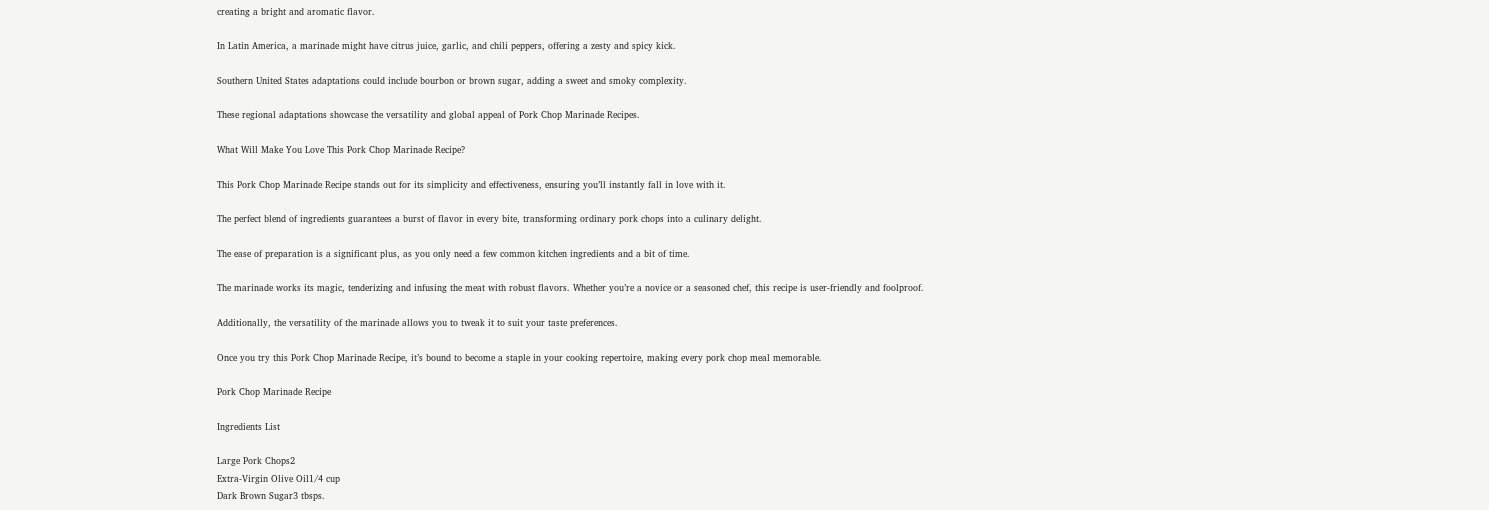creating a bright and aromatic flavor.

In Latin America, a marinade might have citrus juice, garlic, and chili peppers, offering a zesty and spicy kick.

Southern United States adaptations could include bourbon or brown sugar, adding a sweet and smoky complexity.

These regional adaptations showcase the versatility and global appeal of Pork Chop Marinade Recipes.

What Will Make You Love This Pork Chop Marinade Recipe?

This Pork Chop Marinade Recipe stands out for its simplicity and effectiveness, ensuring you’ll instantly fall in love with it.

The perfect blend of ingredients guarantees a burst of flavor in every bite, transforming ordinary pork chops into a culinary delight.

The ease of preparation is a significant plus, as you only need a few common kitchen ingredients and a bit of time.

The marinade works its magic, tenderizing and infusing the meat with robust flavors. Whether you’re a novice or a seasoned chef, this recipe is user-friendly and foolproof.

Additionally, the versatility of the marinade allows you to tweak it to suit your taste preferences.

Once you try this Pork Chop Marinade Recipe, it’s bound to become a staple in your cooking repertoire, making every pork chop meal memorable.

Pork Chop Marinade Recipe

Ingredients List

Large Pork Chops2
Extra-Virgin Olive Oil1/4 cup
Dark Brown Sugar3 tbsps.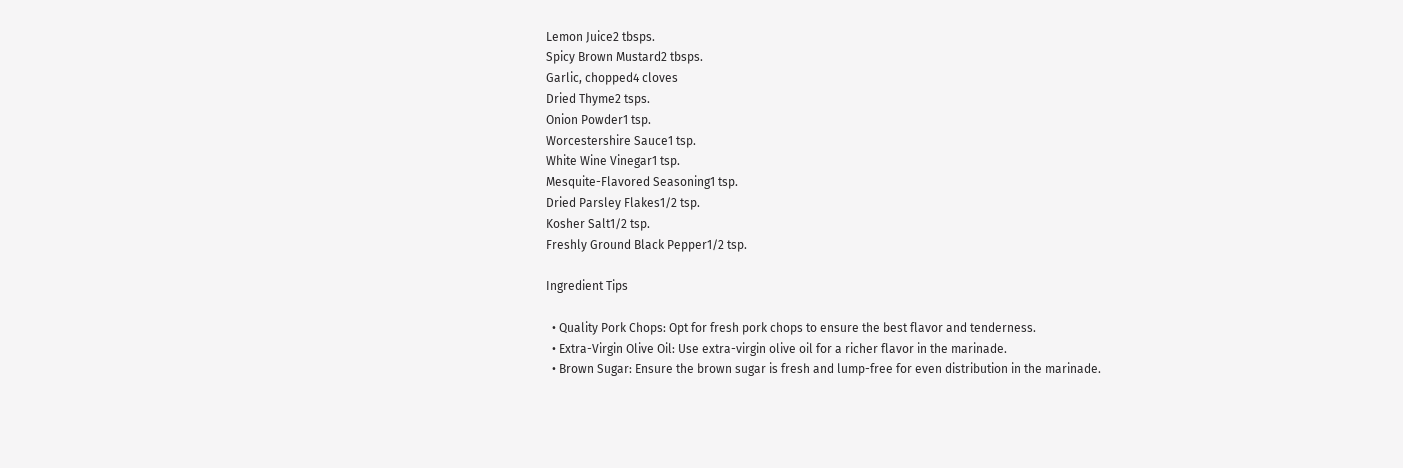Lemon Juice2 tbsps.
Spicy Brown Mustard2 tbsps.
Garlic, chopped4 cloves
Dried Thyme2 tsps.
Onion Powder1 tsp.
Worcestershire Sauce1 tsp.
White Wine Vinegar1 tsp.
Mesquite-Flavored Seasoning1 tsp.
Dried Parsley Flakes1/2 tsp.
Kosher Salt1/2 tsp.
Freshly Ground Black Pepper1/2 tsp.

Ingredient Tips

  • Quality Pork Chops: Opt for fresh pork chops to ensure the best flavor and tenderness.
  • Extra-Virgin Olive Oil: Use extra-virgin olive oil for a richer flavor in the marinade.
  • Brown Sugar: Ensure the brown sugar is fresh and lump-free for even distribution in the marinade.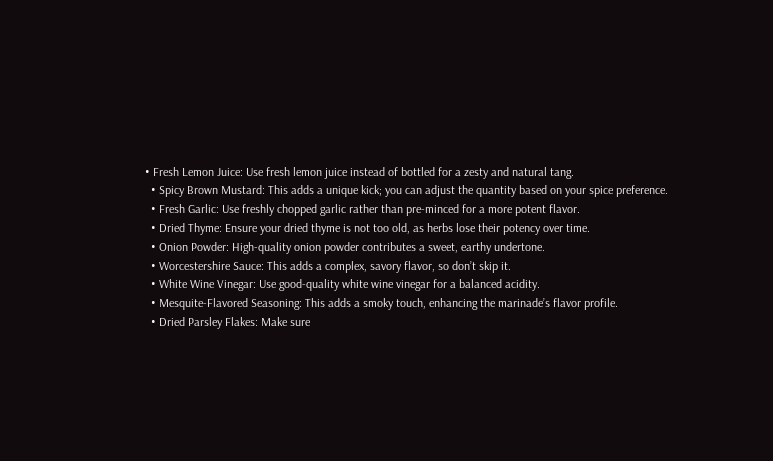• Fresh Lemon Juice: Use fresh lemon juice instead of bottled for a zesty and natural tang.
  • Spicy Brown Mustard: This adds a unique kick; you can adjust the quantity based on your spice preference.
  • Fresh Garlic: Use freshly chopped garlic rather than pre-minced for a more potent flavor.
  • Dried Thyme: Ensure your dried thyme is not too old, as herbs lose their potency over time.
  • Onion Powder: High-quality onion powder contributes a sweet, earthy undertone.
  • Worcestershire Sauce: This adds a complex, savory flavor, so don’t skip it.
  • White Wine Vinegar: Use good-quality white wine vinegar for a balanced acidity.
  • Mesquite-Flavored Seasoning: This adds a smoky touch, enhancing the marinade’s flavor profile.
  • Dried Parsley Flakes: Make sure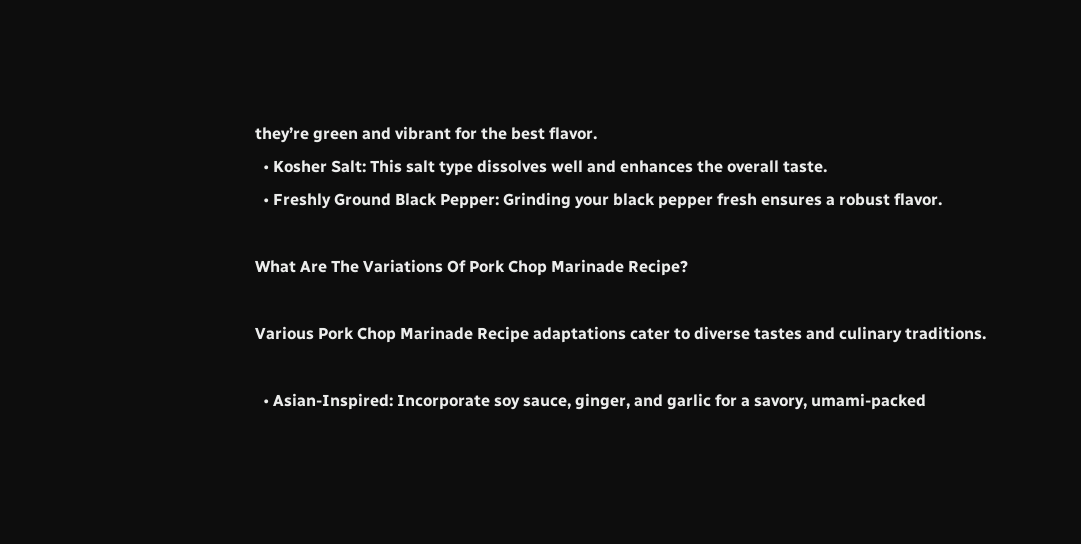they’re green and vibrant for the best flavor.
  • Kosher Salt: This salt type dissolves well and enhances the overall taste.
  • Freshly Ground Black Pepper: Grinding your black pepper fresh ensures a robust flavor.

What Are The Variations Of Pork Chop Marinade Recipe?

Various Pork Chop Marinade Recipe adaptations cater to diverse tastes and culinary traditions.

  • Asian-Inspired: Incorporate soy sauce, ginger, and garlic for a savory, umami-packed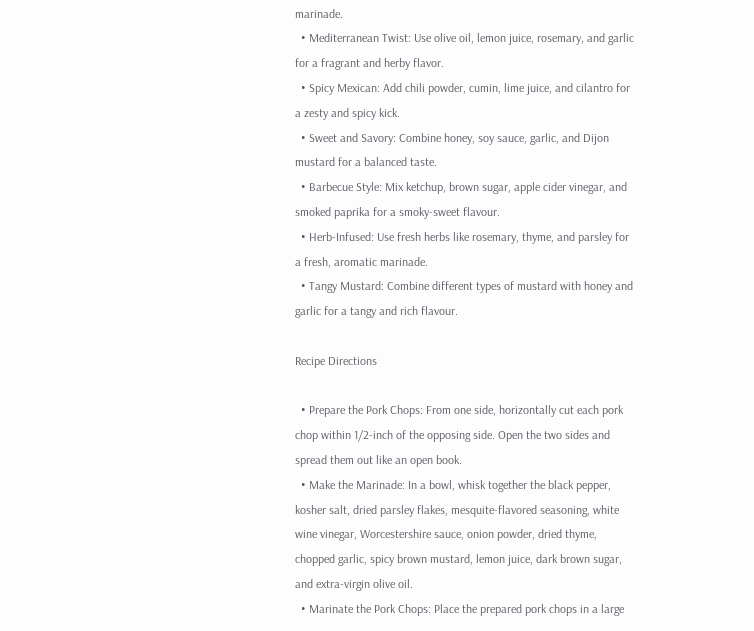marinade.
  • Mediterranean Twist: Use olive oil, lemon juice, rosemary, and garlic for a fragrant and herby flavor.
  • Spicy Mexican: Add chili powder, cumin, lime juice, and cilantro for a zesty and spicy kick.
  • Sweet and Savory: Combine honey, soy sauce, garlic, and Dijon mustard for a balanced taste.
  • Barbecue Style: Mix ketchup, brown sugar, apple cider vinegar, and smoked paprika for a smoky-sweet flavour.
  • Herb-Infused: Use fresh herbs like rosemary, thyme, and parsley for a fresh, aromatic marinade.
  • Tangy Mustard: Combine different types of mustard with honey and garlic for a tangy and rich flavour.

Recipe Directions

  • Prepare the Pork Chops: From one side, horizontally cut each pork chop within 1/2-inch of the opposing side. Open the two sides and spread them out like an open book.
  • Make the Marinade: In a bowl, whisk together the black pepper, kosher salt, dried parsley flakes, mesquite-flavored seasoning, white wine vinegar, Worcestershire sauce, onion powder, dried thyme, chopped garlic, spicy brown mustard, lemon juice, dark brown sugar, and extra-virgin olive oil.
  • Marinate the Pork Chops: Place the prepared pork chops in a large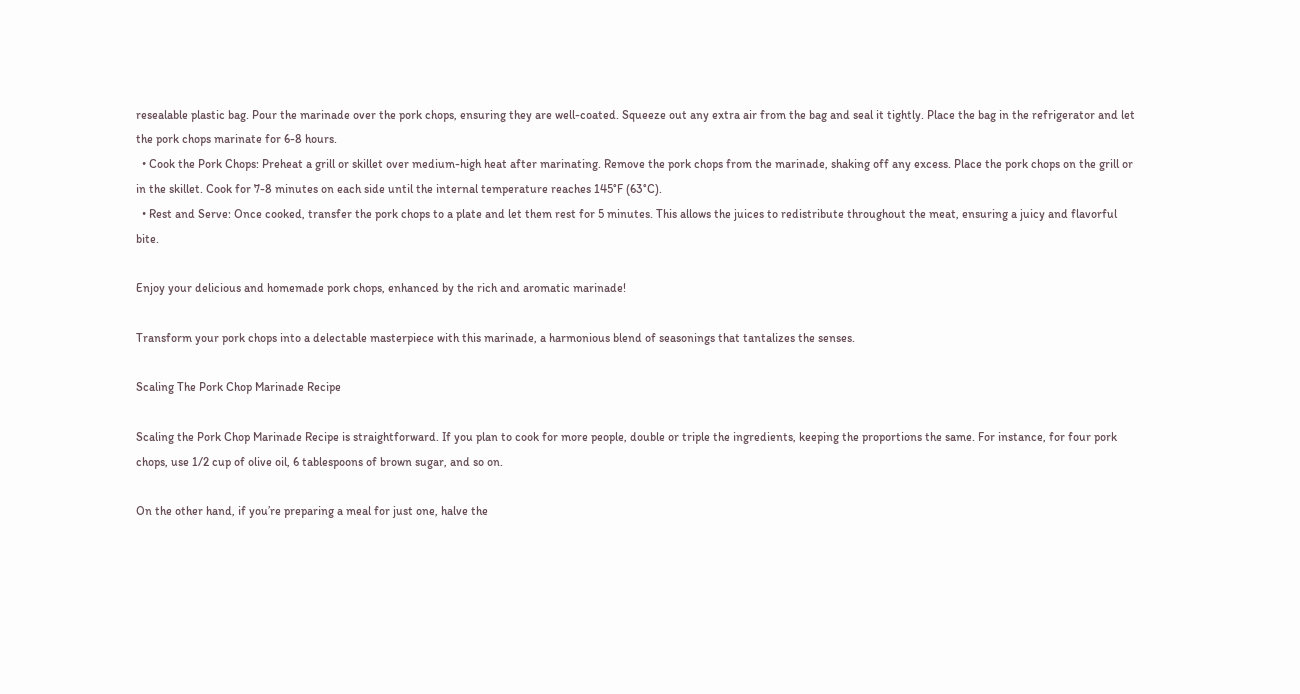resealable plastic bag. Pour the marinade over the pork chops, ensuring they are well-coated. Squeeze out any extra air from the bag and seal it tightly. Place the bag in the refrigerator and let the pork chops marinate for 6-8 hours.
  • Cook the Pork Chops: Preheat a grill or skillet over medium-high heat after marinating. Remove the pork chops from the marinade, shaking off any excess. Place the pork chops on the grill or in the skillet. Cook for 7-8 minutes on each side until the internal temperature reaches 145°F (63°C).
  • Rest and Serve: Once cooked, transfer the pork chops to a plate and let them rest for 5 minutes. This allows the juices to redistribute throughout the meat, ensuring a juicy and flavorful bite.

Enjoy your delicious and homemade pork chops, enhanced by the rich and aromatic marinade!

Transform your pork chops into a delectable masterpiece with this marinade, a harmonious blend of seasonings that tantalizes the senses.

Scaling The Pork Chop Marinade Recipe

Scaling the Pork Chop Marinade Recipe is straightforward. If you plan to cook for more people, double or triple the ingredients, keeping the proportions the same. For instance, for four pork chops, use 1/2 cup of olive oil, 6 tablespoons of brown sugar, and so on.

On the other hand, if you’re preparing a meal for just one, halve the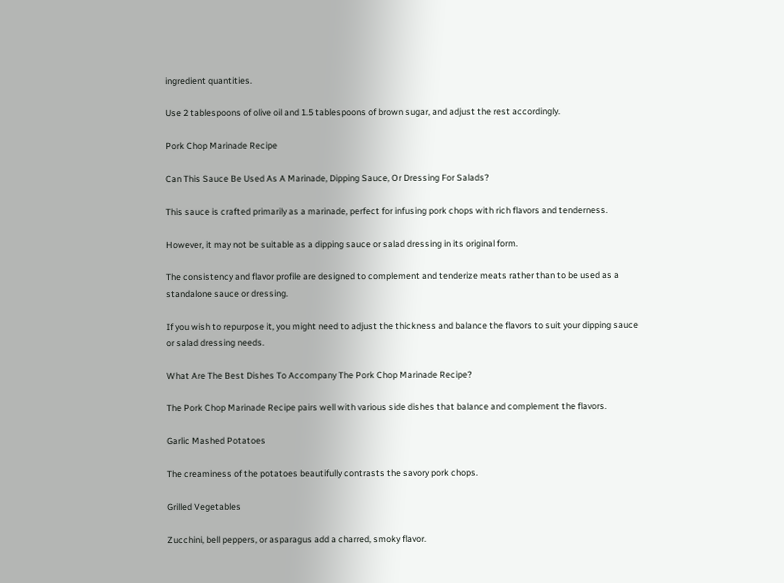ingredient quantities.

Use 2 tablespoons of olive oil and 1.5 tablespoons of brown sugar, and adjust the rest accordingly.

Pork Chop Marinade Recipe

Can This Sauce Be Used As A Marinade, Dipping Sauce, Or Dressing For Salads?

This sauce is crafted primarily as a marinade, perfect for infusing pork chops with rich flavors and tenderness.

However, it may not be suitable as a dipping sauce or salad dressing in its original form.

The consistency and flavor profile are designed to complement and tenderize meats rather than to be used as a standalone sauce or dressing.

If you wish to repurpose it, you might need to adjust the thickness and balance the flavors to suit your dipping sauce or salad dressing needs.

What Are The Best Dishes To Accompany The Pork Chop Marinade Recipe?

The Pork Chop Marinade Recipe pairs well with various side dishes that balance and complement the flavors.

Garlic Mashed Potatoes

The creaminess of the potatoes beautifully contrasts the savory pork chops.

Grilled Vegetables

Zucchini, bell peppers, or asparagus add a charred, smoky flavor.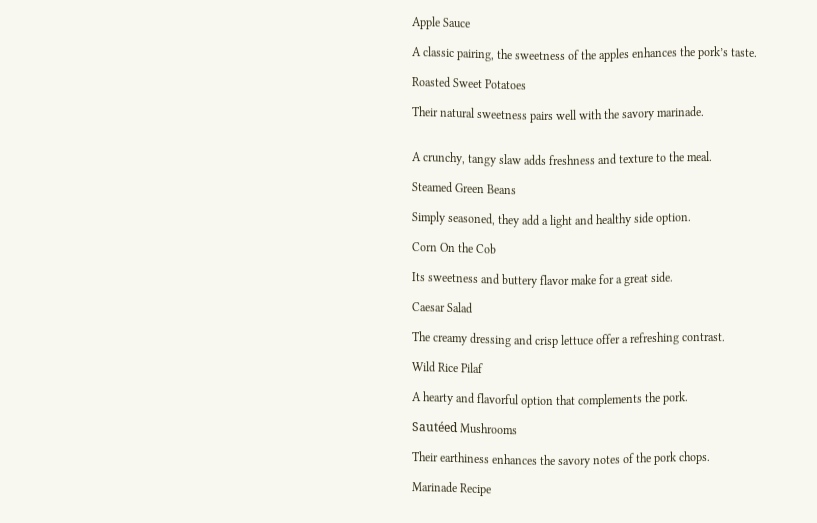Apple Sauce

A classic pairing, the sweetness of the apples enhances the pork’s taste.

Roasted Sweet Potatoes

Their natural sweetness pairs well with the savory marinade.


A crunchy, tangy slaw adds freshness and texture to the meal.

Steamed Green Beans

Simply seasoned, they add a light and healthy side option.

Corn On the Cob

Its sweetness and buttery flavor make for a great side.

Caesar Salad

The creamy dressing and crisp lettuce offer a refreshing contrast.

Wild Rice Pilaf

A hearty and flavorful option that complements the pork.

Sautéed Mushrooms

Their earthiness enhances the savory notes of the pork chops.

Marinade Recipe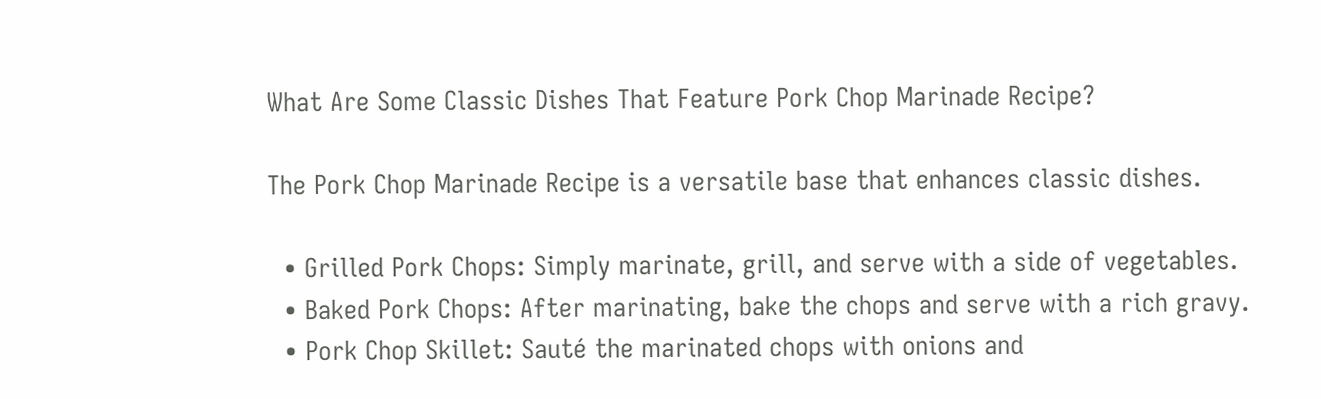What Are Some Classic Dishes That Feature Pork Chop Marinade Recipe?

The Pork Chop Marinade Recipe is a versatile base that enhances classic dishes.

  • Grilled Pork Chops: Simply marinate, grill, and serve with a side of vegetables.
  • Baked Pork Chops: After marinating, bake the chops and serve with a rich gravy.
  • Pork Chop Skillet: Sauté the marinated chops with onions and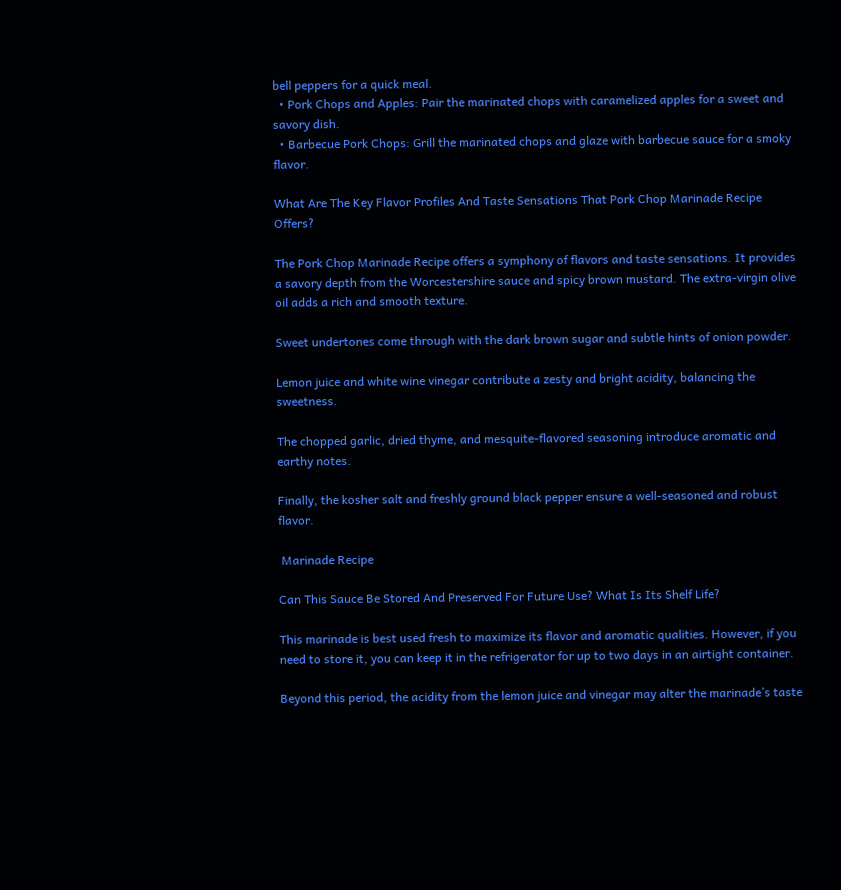bell peppers for a quick meal.
  • Pork Chops and Apples: Pair the marinated chops with caramelized apples for a sweet and savory dish.
  • Barbecue Pork Chops: Grill the marinated chops and glaze with barbecue sauce for a smoky flavor.

What Are The Key Flavor Profiles And Taste Sensations That Pork Chop Marinade Recipe Offers?

The Pork Chop Marinade Recipe offers a symphony of flavors and taste sensations. It provides a savory depth from the Worcestershire sauce and spicy brown mustard. The extra-virgin olive oil adds a rich and smooth texture.

Sweet undertones come through with the dark brown sugar and subtle hints of onion powder.

Lemon juice and white wine vinegar contribute a zesty and bright acidity, balancing the sweetness.

The chopped garlic, dried thyme, and mesquite-flavored seasoning introduce aromatic and earthy notes.

Finally, the kosher salt and freshly ground black pepper ensure a well-seasoned and robust flavor.

 Marinade Recipe

Can This Sauce Be Stored And Preserved For Future Use? What Is Its Shelf Life?

This marinade is best used fresh to maximize its flavor and aromatic qualities. However, if you need to store it, you can keep it in the refrigerator for up to two days in an airtight container.

Beyond this period, the acidity from the lemon juice and vinegar may alter the marinade’s taste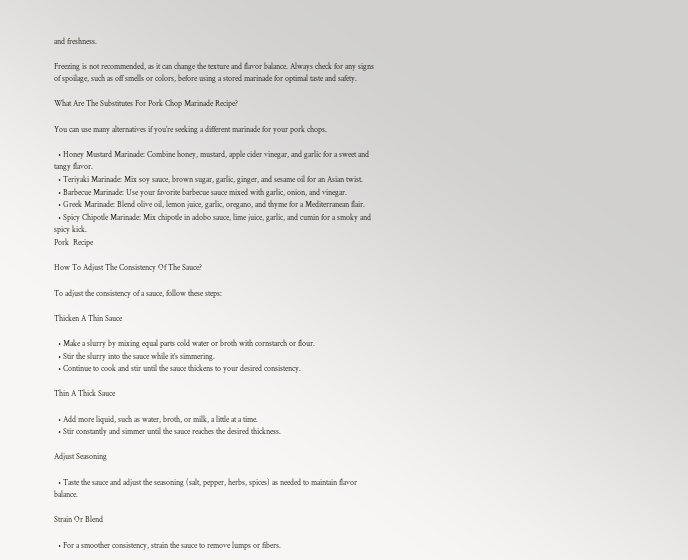and freshness.

Freezing is not recommended, as it can change the texture and flavor balance. Always check for any signs of spoilage, such as off smells or colors, before using a stored marinade for optimal taste and safety.

What Are The Substitutes For Pork Chop Marinade Recipe?

You can use many alternatives if you’re seeking a different marinade for your pork chops.

  • Honey Mustard Marinade: Combine honey, mustard, apple cider vinegar, and garlic for a sweet and tangy flavor.
  • Teriyaki Marinade: Mix soy sauce, brown sugar, garlic, ginger, and sesame oil for an Asian twist.
  • Barbecue Marinade: Use your favorite barbecue sauce mixed with garlic, onion, and vinegar.
  • Greek Marinade: Blend olive oil, lemon juice, garlic, oregano, and thyme for a Mediterranean flair.
  • Spicy Chipotle Marinade: Mix chipotle in adobo sauce, lime juice, garlic, and cumin for a smoky and spicy kick.
Pork  Recipe

How To Adjust The Consistency Of The Sauce?

To adjust the consistency of a sauce, follow these steps:

Thicken A Thin Sauce

  • Make a slurry by mixing equal parts cold water or broth with cornstarch or flour.
  • Stir the slurry into the sauce while it’s simmering.
  • Continue to cook and stir until the sauce thickens to your desired consistency.

Thin A Thick Sauce

  • Add more liquid, such as water, broth, or milk, a little at a time.
  • Stir constantly and simmer until the sauce reaches the desired thickness.

Adjust Seasoning

  • Taste the sauce and adjust the seasoning (salt, pepper, herbs, spices) as needed to maintain flavor balance.

Strain Or Blend

  • For a smoother consistency, strain the sauce to remove lumps or fibers.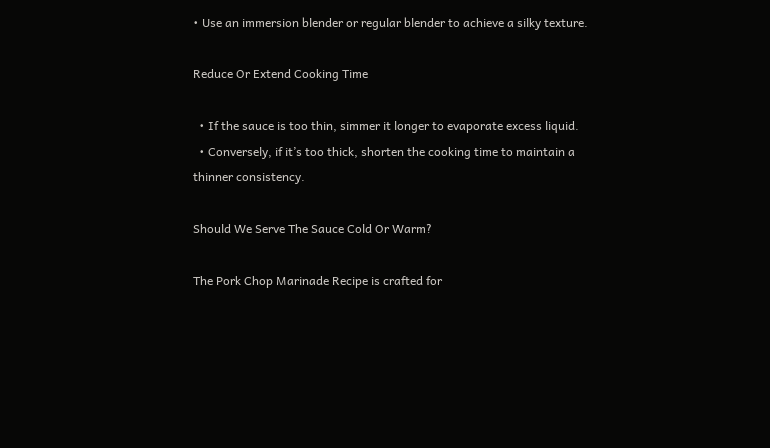• Use an immersion blender or regular blender to achieve a silky texture.

Reduce Or Extend Cooking Time

  • If the sauce is too thin, simmer it longer to evaporate excess liquid.
  • Conversely, if it’s too thick, shorten the cooking time to maintain a thinner consistency.

Should We Serve The Sauce Cold Or Warm?

The Pork Chop Marinade Recipe is crafted for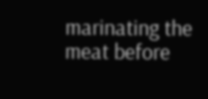marinating the meat before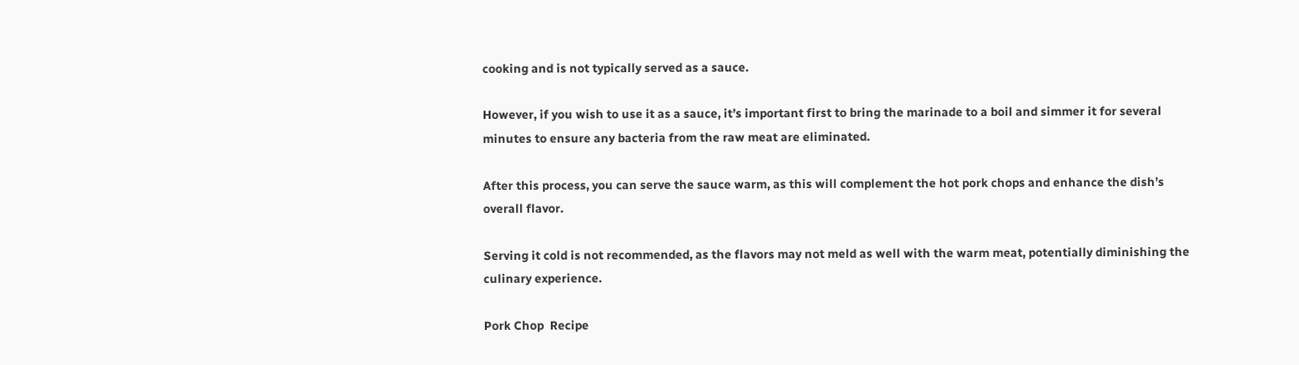cooking and is not typically served as a sauce.

However, if you wish to use it as a sauce, it’s important first to bring the marinade to a boil and simmer it for several minutes to ensure any bacteria from the raw meat are eliminated.

After this process, you can serve the sauce warm, as this will complement the hot pork chops and enhance the dish’s overall flavor.

Serving it cold is not recommended, as the flavors may not meld as well with the warm meat, potentially diminishing the culinary experience.

Pork Chop  Recipe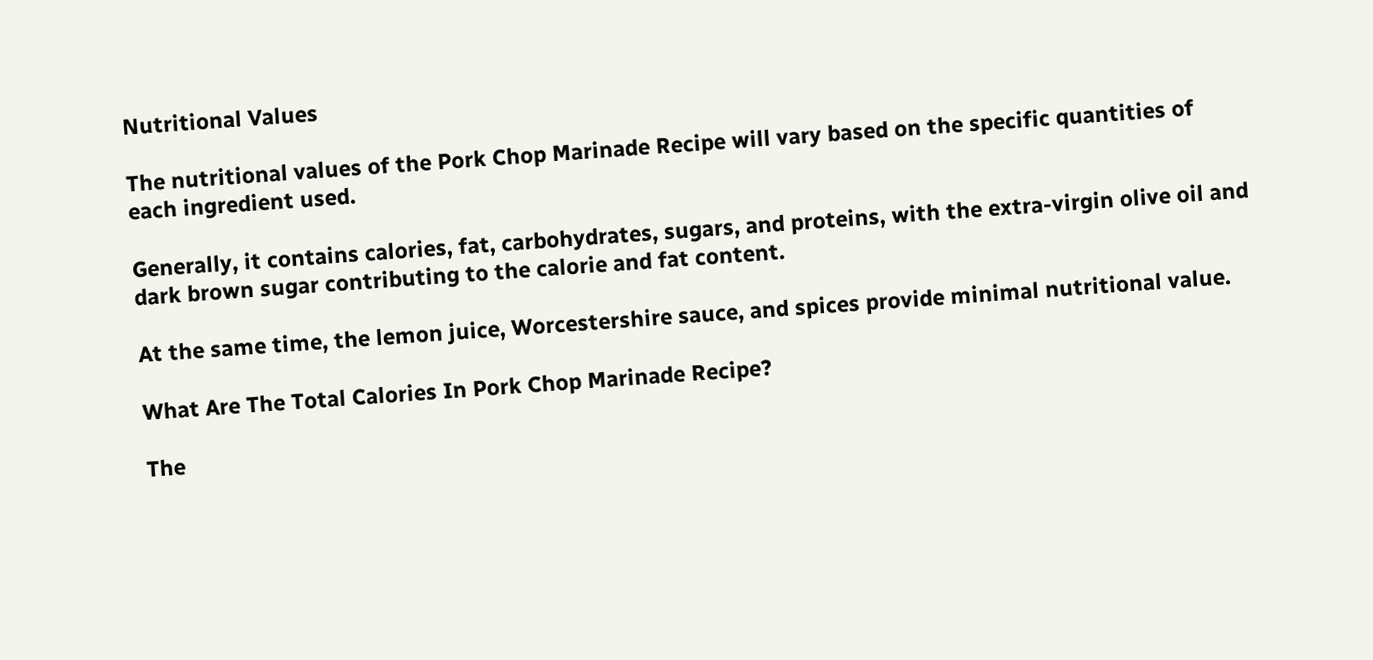Nutritional Values

The nutritional values of the Pork Chop Marinade Recipe will vary based on the specific quantities of each ingredient used.

Generally, it contains calories, fat, carbohydrates, sugars, and proteins, with the extra-virgin olive oil and dark brown sugar contributing to the calorie and fat content.

At the same time, the lemon juice, Worcestershire sauce, and spices provide minimal nutritional value.

What Are The Total Calories In Pork Chop Marinade Recipe?

The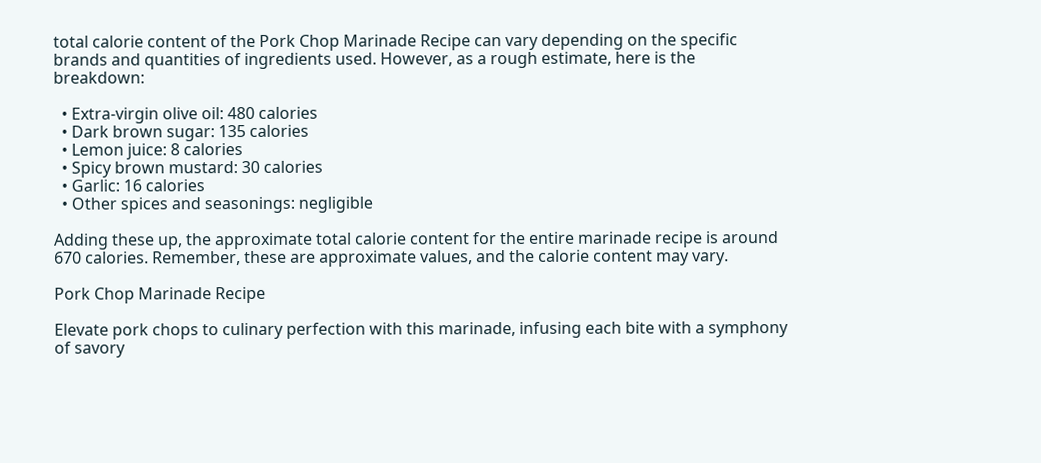total calorie content of the Pork Chop Marinade Recipe can vary depending on the specific brands and quantities of ingredients used. However, as a rough estimate, here is the breakdown:

  • Extra-virgin olive oil: 480 calories
  • Dark brown sugar: 135 calories
  • Lemon juice: 8 calories
  • Spicy brown mustard: 30 calories
  • Garlic: 16 calories
  • Other spices and seasonings: negligible

Adding these up, the approximate total calorie content for the entire marinade recipe is around 670 calories. Remember, these are approximate values, and the calorie content may vary.

Pork Chop Marinade Recipe

Elevate pork chops to culinary perfection with this marinade, infusing each bite with a symphony of savory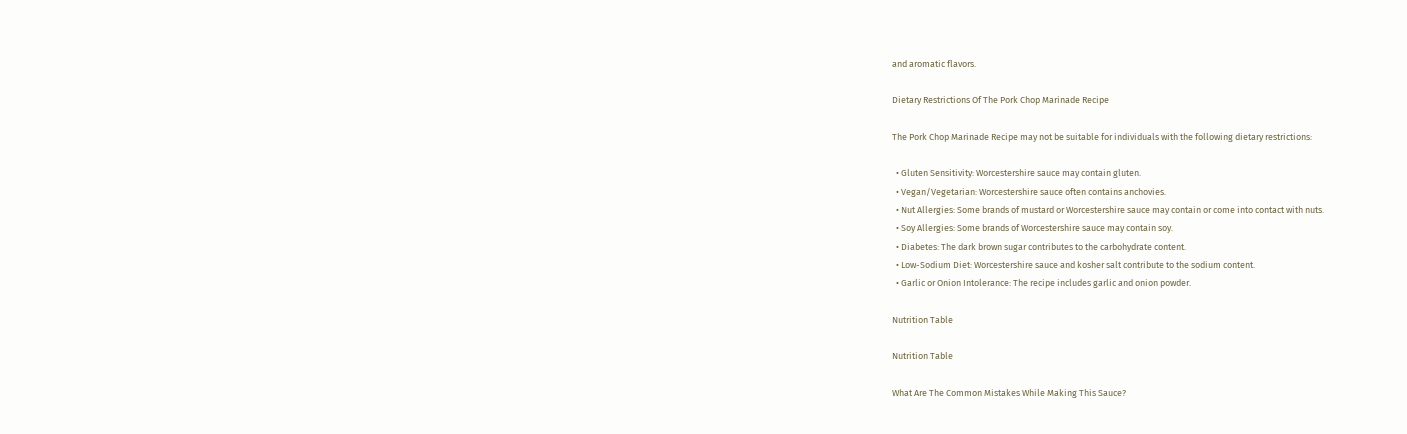and aromatic flavors.

Dietary Restrictions Of The Pork Chop Marinade Recipe

The Pork Chop Marinade Recipe may not be suitable for individuals with the following dietary restrictions:

  • Gluten Sensitivity: Worcestershire sauce may contain gluten.
  • Vegan/Vegetarian: Worcestershire sauce often contains anchovies.
  • Nut Allergies: Some brands of mustard or Worcestershire sauce may contain or come into contact with nuts.
  • Soy Allergies: Some brands of Worcestershire sauce may contain soy.
  • Diabetes: The dark brown sugar contributes to the carbohydrate content.
  • Low-Sodium Diet: Worcestershire sauce and kosher salt contribute to the sodium content.
  • Garlic or Onion Intolerance: The recipe includes garlic and onion powder.

Nutrition Table

Nutrition Table

What Are The Common Mistakes While Making This Sauce?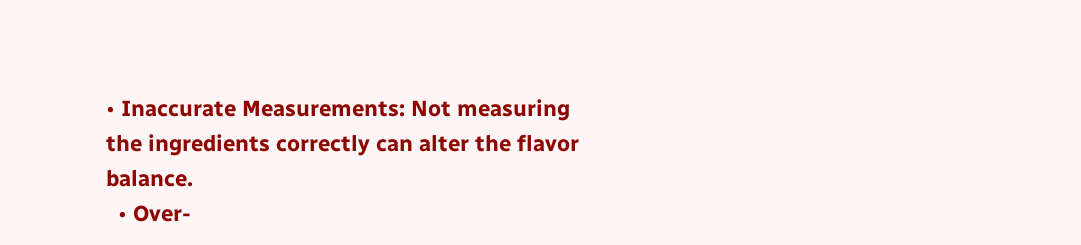• Inaccurate Measurements: Not measuring the ingredients correctly can alter the flavor balance.
  • Over-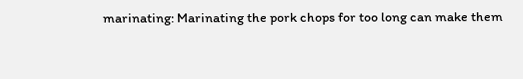marinating: Marinating the pork chops for too long can make them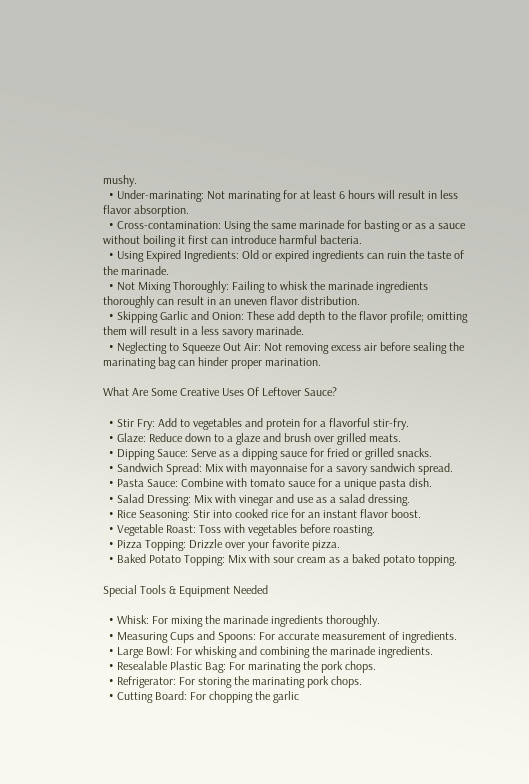mushy.
  • Under-marinating: Not marinating for at least 6 hours will result in less flavor absorption.
  • Cross-contamination: Using the same marinade for basting or as a sauce without boiling it first can introduce harmful bacteria.
  • Using Expired Ingredients: Old or expired ingredients can ruin the taste of the marinade.
  • Not Mixing Thoroughly: Failing to whisk the marinade ingredients thoroughly can result in an uneven flavor distribution.
  • Skipping Garlic and Onion: These add depth to the flavor profile; omitting them will result in a less savory marinade.
  • Neglecting to Squeeze Out Air: Not removing excess air before sealing the marinating bag can hinder proper marination.

What Are Some Creative Uses Of Leftover Sauce?

  • Stir Fry: Add to vegetables and protein for a flavorful stir-fry.
  • Glaze: Reduce down to a glaze and brush over grilled meats.
  • Dipping Sauce: Serve as a dipping sauce for fried or grilled snacks.
  • Sandwich Spread: Mix with mayonnaise for a savory sandwich spread.
  • Pasta Sauce: Combine with tomato sauce for a unique pasta dish.
  • Salad Dressing: Mix with vinegar and use as a salad dressing.
  • Rice Seasoning: Stir into cooked rice for an instant flavor boost.
  • Vegetable Roast: Toss with vegetables before roasting.
  • Pizza Topping: Drizzle over your favorite pizza.
  • Baked Potato Topping: Mix with sour cream as a baked potato topping.

Special Tools & Equipment Needed

  • Whisk: For mixing the marinade ingredients thoroughly.
  • Measuring Cups and Spoons: For accurate measurement of ingredients.
  • Large Bowl: For whisking and combining the marinade ingredients.
  • Resealable Plastic Bag: For marinating the pork chops.
  • Refrigerator: For storing the marinating pork chops.
  • Cutting Board: For chopping the garlic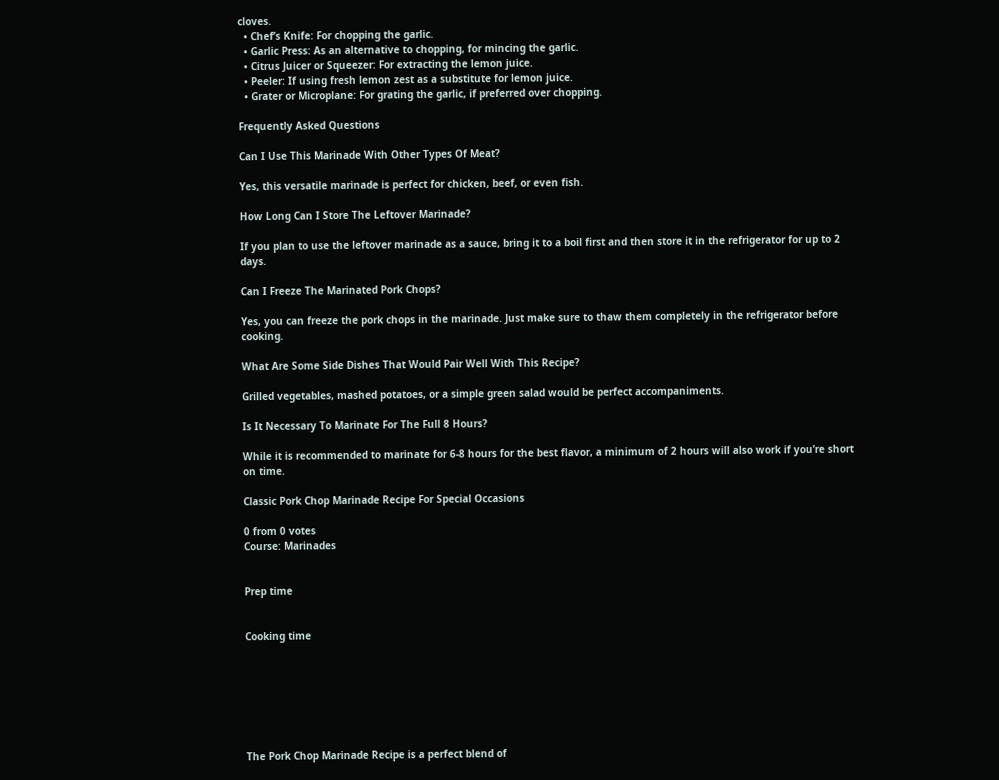cloves.
  • Chef’s Knife: For chopping the garlic.
  • Garlic Press: As an alternative to chopping, for mincing the garlic.
  • Citrus Juicer or Squeezer: For extracting the lemon juice.
  • Peeler: If using fresh lemon zest as a substitute for lemon juice.
  • Grater or Microplane: For grating the garlic, if preferred over chopping.

Frequently Asked Questions

Can I Use This Marinade With Other Types Of Meat?

Yes, this versatile marinade is perfect for chicken, beef, or even fish.

How Long Can I Store The Leftover Marinade?

If you plan to use the leftover marinade as a sauce, bring it to a boil first and then store it in the refrigerator for up to 2 days.

Can I Freeze The Marinated Pork Chops?

Yes, you can freeze the pork chops in the marinade. Just make sure to thaw them completely in the refrigerator before cooking.

What Are Some Side Dishes That Would Pair Well With This Recipe?

Grilled vegetables, mashed potatoes, or a simple green salad would be perfect accompaniments.

Is It Necessary To Marinate For The Full 8 Hours?

While it is recommended to marinate for 6-8 hours for the best flavor, a minimum of 2 hours will also work if you’re short on time.

Classic Pork Chop Marinade Recipe For Special Occasions

0 from 0 votes
Course: Marinades


Prep time


Cooking time







The Pork Chop Marinade Recipe is a perfect blend of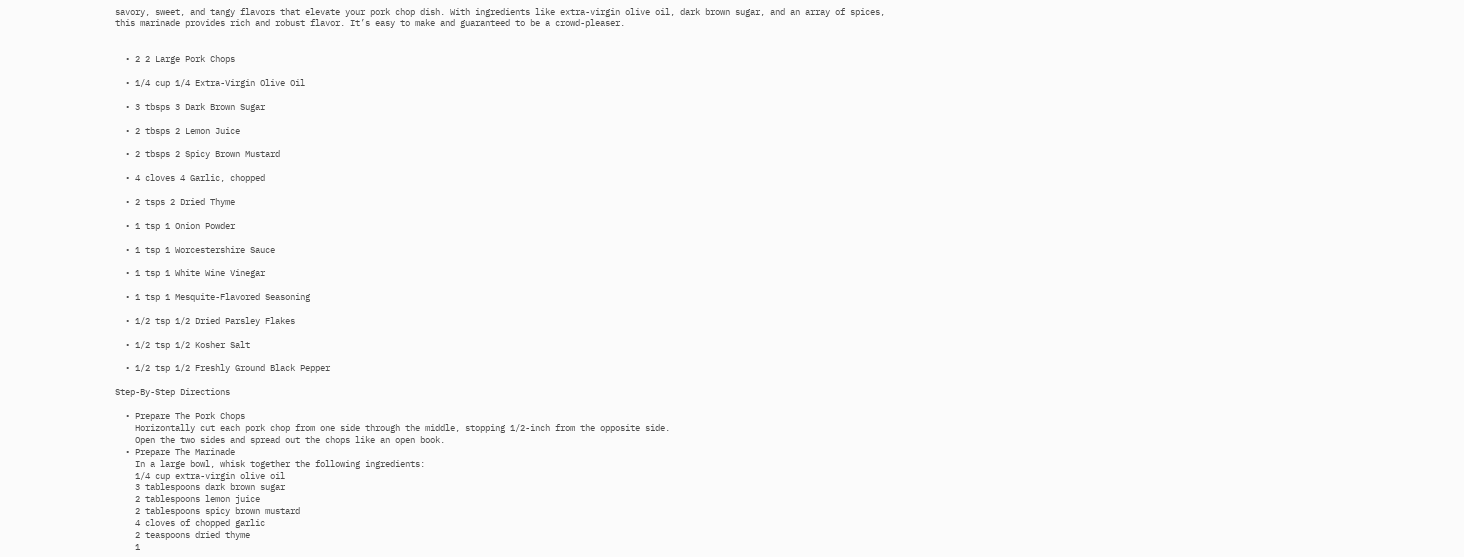savory, sweet, and tangy flavors that elevate your pork chop dish. With ingredients like extra-virgin olive oil, dark brown sugar, and an array of spices, this marinade provides rich and robust flavor. It’s easy to make and guaranteed to be a crowd-pleaser.


  • 2 2 Large Pork Chops

  • 1/4 cup 1/4 Extra-Virgin Olive Oil

  • 3 tbsps 3 Dark Brown Sugar

  • 2 tbsps 2 Lemon Juice

  • 2 tbsps 2 Spicy Brown Mustard

  • 4 cloves 4 Garlic, chopped

  • 2 tsps 2 Dried Thyme

  • 1 tsp 1 Onion Powder

  • 1 tsp 1 Worcestershire Sauce

  • 1 tsp 1 White Wine Vinegar

  • 1 tsp 1 Mesquite-Flavored Seasoning

  • 1/2 tsp 1/2 Dried Parsley Flakes

  • 1/2 tsp 1/2 Kosher Salt

  • 1/2 tsp 1/2 Freshly Ground Black Pepper

Step-By-Step Directions

  • Prepare The Pork Chops
    Horizontally cut each pork chop from one side through the middle, stopping 1/2-inch from the opposite side.
    Open the two sides and spread out the chops like an open book.
  • Prepare The Marinade
    In a large bowl, whisk together the following ingredients:
    1/4 cup extra-virgin olive oil
    3 tablespoons dark brown sugar
    2 tablespoons lemon juice
    2 tablespoons spicy brown mustard
    4 cloves of chopped garlic
    2 teaspoons dried thyme
    1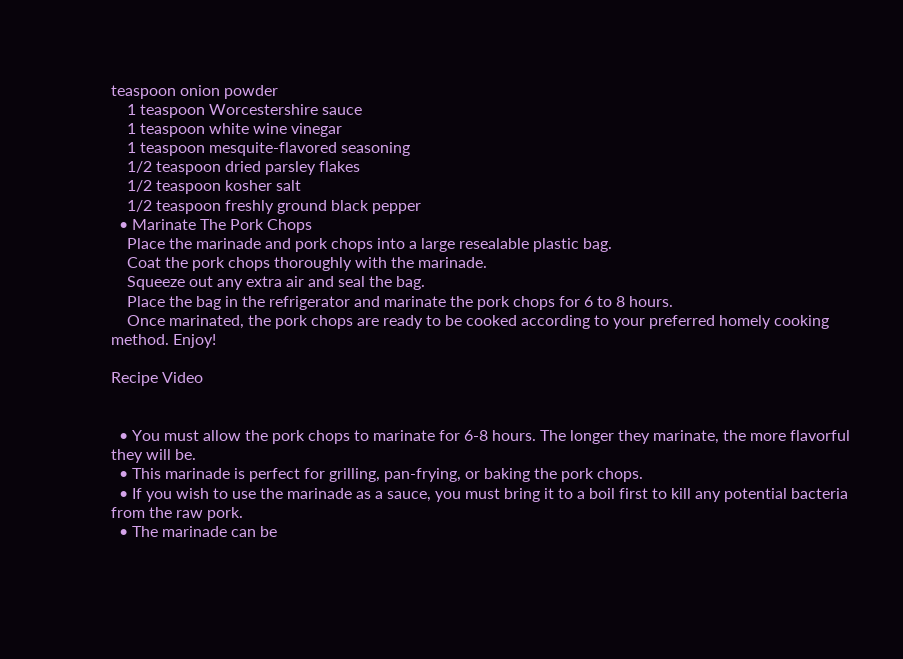teaspoon onion powder
    1 teaspoon Worcestershire sauce
    1 teaspoon white wine vinegar
    1 teaspoon mesquite-flavored seasoning
    1/2 teaspoon dried parsley flakes
    1/2 teaspoon kosher salt
    1/2 teaspoon freshly ground black pepper
  • Marinate The Pork Chops
    Place the marinade and pork chops into a large resealable plastic bag.
    Coat the pork chops thoroughly with the marinade.
    Squeeze out any extra air and seal the bag.
    Place the bag in the refrigerator and marinate the pork chops for 6 to 8 hours.
    Once marinated, the pork chops are ready to be cooked according to your preferred homely cooking method. Enjoy!

Recipe Video


  • You must allow the pork chops to marinate for 6-8 hours. The longer they marinate, the more flavorful they will be.
  • This marinade is perfect for grilling, pan-frying, or baking the pork chops.
  • If you wish to use the marinade as a sauce, you must bring it to a boil first to kill any potential bacteria from the raw pork.
  • The marinade can be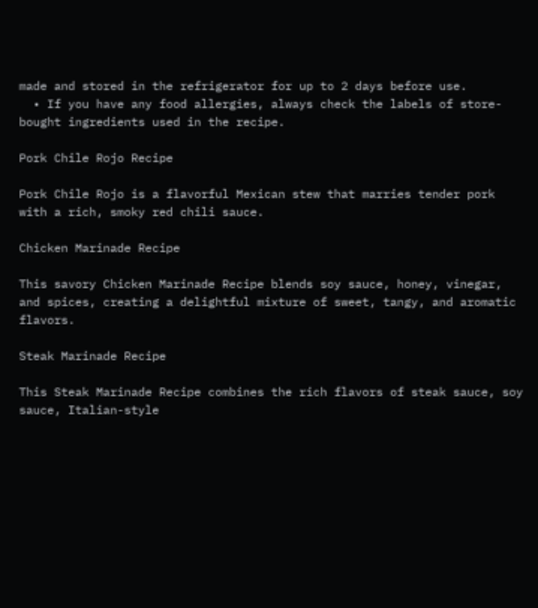made and stored in the refrigerator for up to 2 days before use.
  • If you have any food allergies, always check the labels of store-bought ingredients used in the recipe.

Pork Chile Rojo Recipe

Pork Chile Rojo is a flavorful Mexican stew that marries tender pork with a rich, smoky red chili sauce.

Chicken Marinade Recipe

This savory Chicken Marinade Recipe blends soy sauce, honey, vinegar, and spices, creating a delightful mixture of sweet, tangy, and aromatic flavors.

Steak Marinade Recipe

This Steak Marinade Recipe combines the rich flavors of steak sauce, soy sauce, Italian-style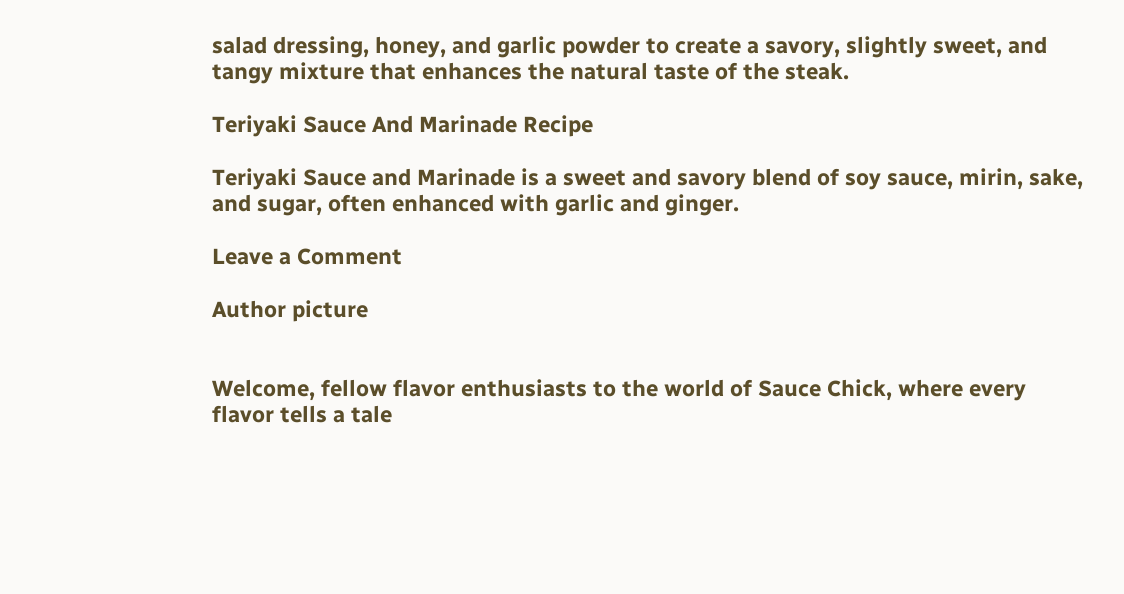salad dressing, honey, and garlic powder to create a savory, slightly sweet, and tangy mixture that enhances the natural taste of the steak.

Teriyaki Sauce And Marinade Recipe

Teriyaki Sauce and Marinade is a sweet and savory blend of soy sauce, mirin, sake, and sugar, often enhanced with garlic and ginger.

Leave a Comment

Author picture


Welcome, fellow flavor enthusiasts to the world of Sauce Chick, where every flavor tells a tale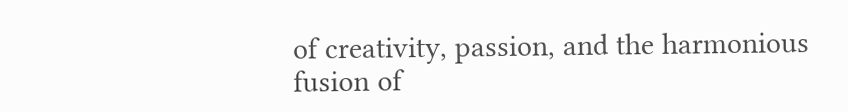of creativity, passion, and the harmonious fusion of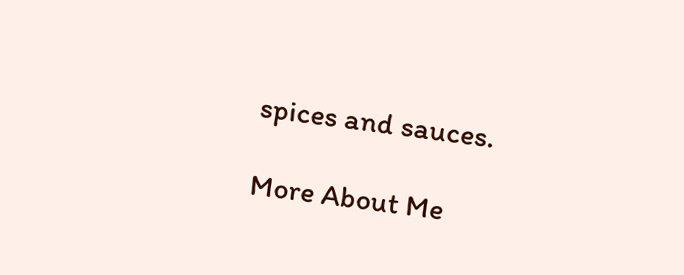spices and sauces.

More About Me